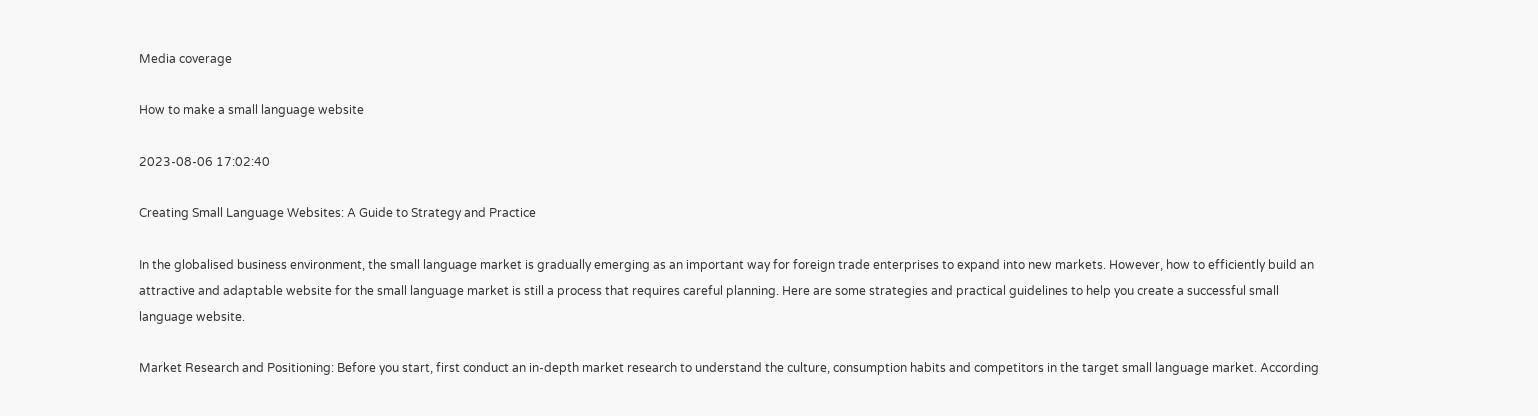Media coverage

How to make a small language website

2023-08-06 17:02:40

Creating Small Language Websites: A Guide to Strategy and Practice

In the globalised business environment, the small language market is gradually emerging as an important way for foreign trade enterprises to expand into new markets. However, how to efficiently build an attractive and adaptable website for the small language market is still a process that requires careful planning. Here are some strategies and practical guidelines to help you create a successful small language website.

Market Research and Positioning: Before you start, first conduct an in-depth market research to understand the culture, consumption habits and competitors in the target small language market. According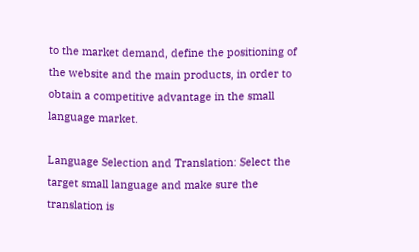to the market demand, define the positioning of the website and the main products, in order to obtain a competitive advantage in the small language market.

Language Selection and Translation: Select the target small language and make sure the translation is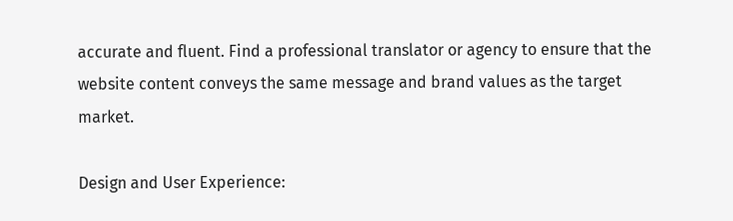accurate and fluent. Find a professional translator or agency to ensure that the website content conveys the same message and brand values as the target market.

Design and User Experience: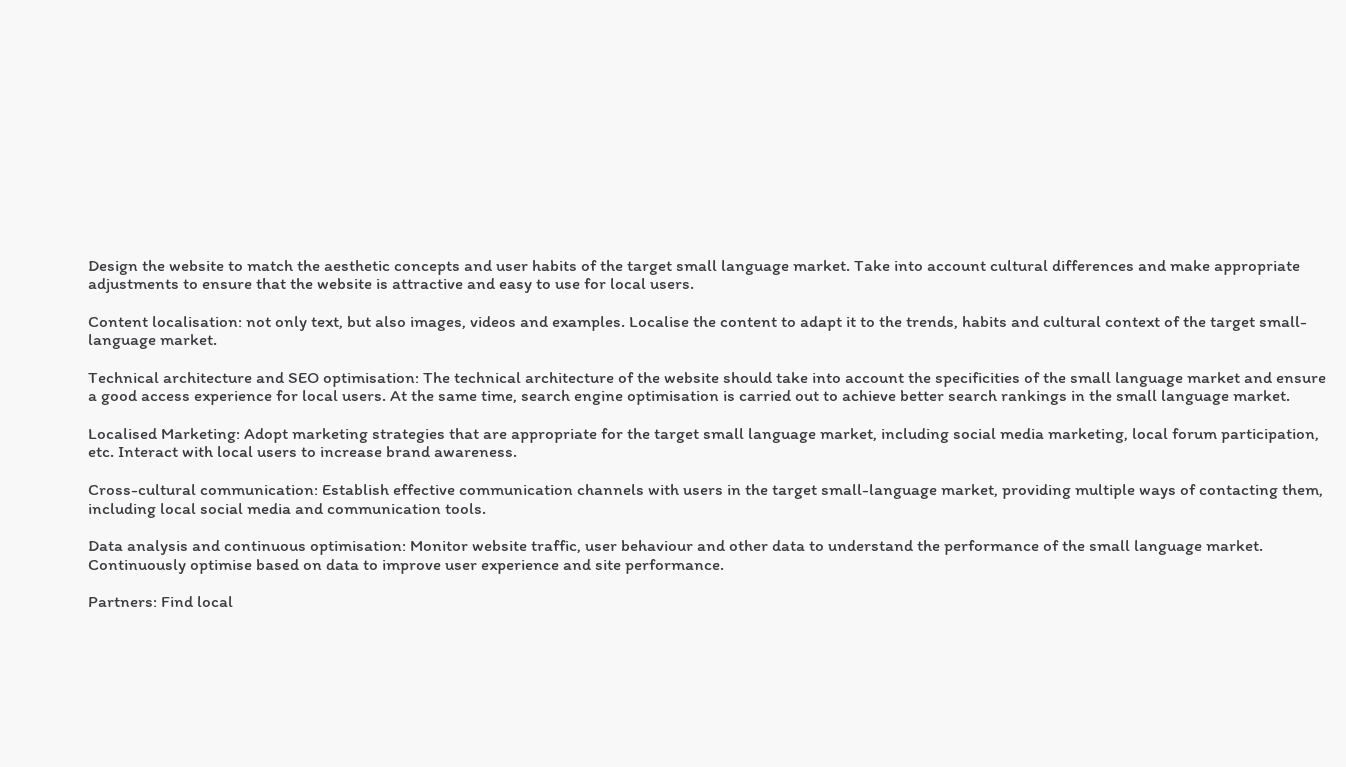Design the website to match the aesthetic concepts and user habits of the target small language market. Take into account cultural differences and make appropriate adjustments to ensure that the website is attractive and easy to use for local users.

Content localisation: not only text, but also images, videos and examples. Localise the content to adapt it to the trends, habits and cultural context of the target small-language market.

Technical architecture and SEO optimisation: The technical architecture of the website should take into account the specificities of the small language market and ensure a good access experience for local users. At the same time, search engine optimisation is carried out to achieve better search rankings in the small language market.

Localised Marketing: Adopt marketing strategies that are appropriate for the target small language market, including social media marketing, local forum participation, etc. Interact with local users to increase brand awareness.

Cross-cultural communication: Establish effective communication channels with users in the target small-language market, providing multiple ways of contacting them, including local social media and communication tools.

Data analysis and continuous optimisation: Monitor website traffic, user behaviour and other data to understand the performance of the small language market. Continuously optimise based on data to improve user experience and site performance.

Partners: Find local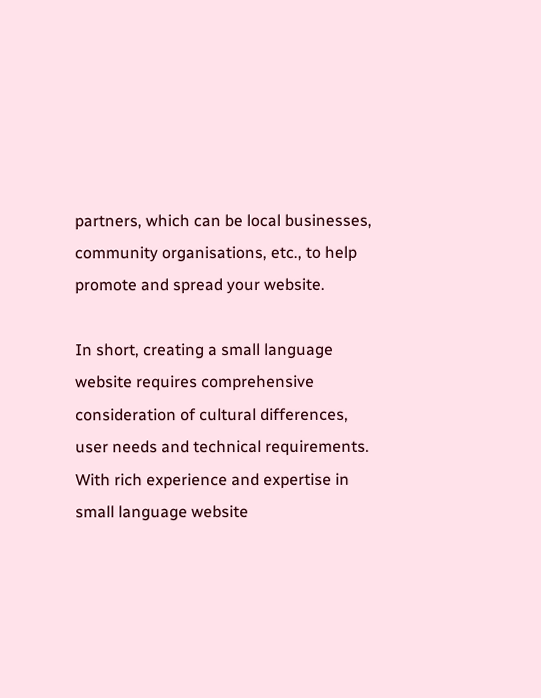partners, which can be local businesses, community organisations, etc., to help promote and spread your website.

In short, creating a small language website requires comprehensive consideration of cultural differences, user needs and technical requirements. With rich experience and expertise in small language website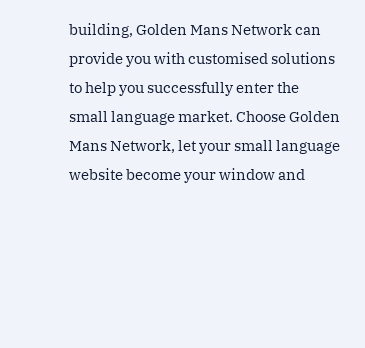building, Golden Mans Network can provide you with customised solutions to help you successfully enter the small language market. Choose Golden Mans Network, let your small language website become your window and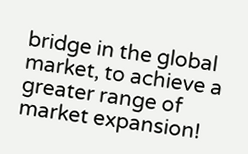bridge in the global market, to achieve a greater range of market expansion!